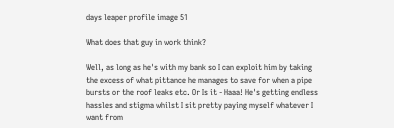days leaper profile image 51

What does that guy in work think?

Well, as long as he's with my bank so I can exploit him by taking the excess of what pittance he manages to save for when a pipe bursts or the roof leaks etc. Or Is it - Haaa! He's getting endless hassles and stigma whilst I sit pretty paying myself whatever I want from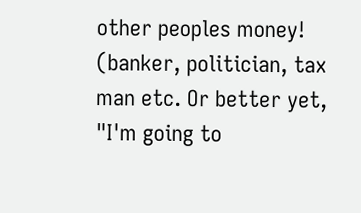other peoples money! (banker, politician, tax man etc. Or better yet, "I'm going to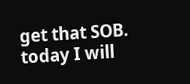get that SOB. today I will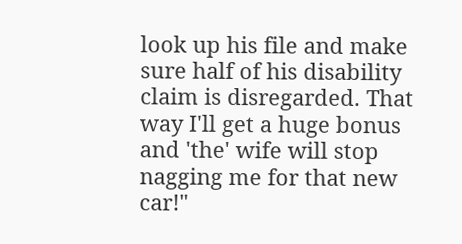look up his file and make sure half of his disability claim is disregarded. That way I'll get a huge bonus and 'the' wife will stop nagging me for that new car!"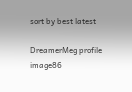sort by best latest

DreamerMeg profile image86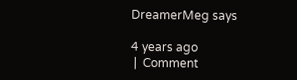DreamerMeg says

4 years ago
 |  Comment